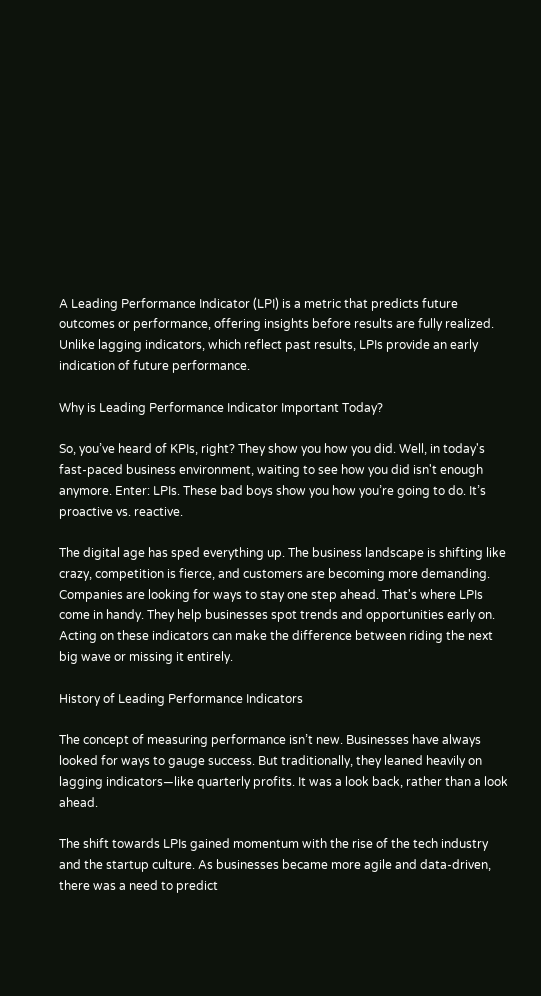A Leading Performance Indicator (LPI) is a metric that predicts future outcomes or performance, offering insights before results are fully realized. Unlike lagging indicators, which reflect past results, LPIs provide an early indication of future performance.

Why is Leading Performance Indicator Important Today?

So, you’ve heard of KPIs, right? They show you how you did. Well, in today's fast-paced business environment, waiting to see how you did isn't enough anymore. Enter: LPIs. These bad boys show you how you’re going to do. It’s proactive vs. reactive.

The digital age has sped everything up. The business landscape is shifting like crazy, competition is fierce, and customers are becoming more demanding. Companies are looking for ways to stay one step ahead. That's where LPIs come in handy. They help businesses spot trends and opportunities early on. Acting on these indicators can make the difference between riding the next big wave or missing it entirely.

History of Leading Performance Indicators

The concept of measuring performance isn’t new. Businesses have always looked for ways to gauge success. But traditionally, they leaned heavily on lagging indicators—like quarterly profits. It was a look back, rather than a look ahead.

The shift towards LPIs gained momentum with the rise of the tech industry and the startup culture. As businesses became more agile and data-driven, there was a need to predict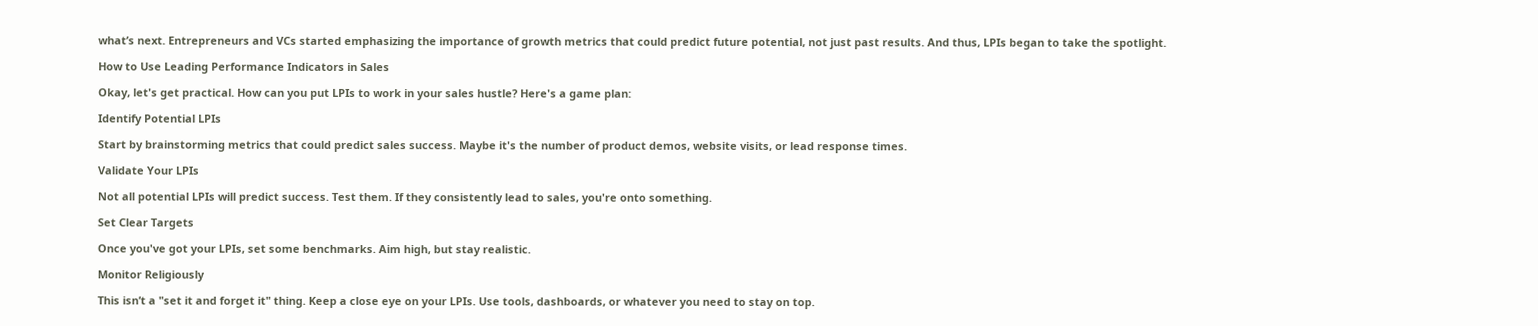what’s next. Entrepreneurs and VCs started emphasizing the importance of growth metrics that could predict future potential, not just past results. And thus, LPIs began to take the spotlight.

How to Use Leading Performance Indicators in Sales

Okay, let's get practical. How can you put LPIs to work in your sales hustle? Here's a game plan:

Identify Potential LPIs

Start by brainstorming metrics that could predict sales success. Maybe it's the number of product demos, website visits, or lead response times.

Validate Your LPIs

Not all potential LPIs will predict success. Test them. If they consistently lead to sales, you're onto something.

Set Clear Targets

Once you've got your LPIs, set some benchmarks. Aim high, but stay realistic.

Monitor Religiously

This isn’t a "set it and forget it" thing. Keep a close eye on your LPIs. Use tools, dashboards, or whatever you need to stay on top.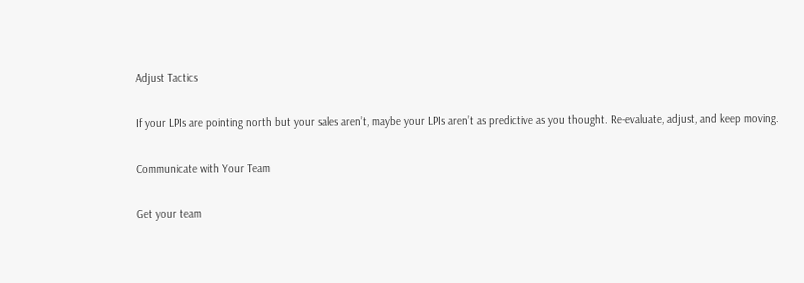Adjust Tactics

If your LPIs are pointing north but your sales aren’t, maybe your LPIs aren’t as predictive as you thought. Re-evaluate, adjust, and keep moving.

Communicate with Your Team

Get your team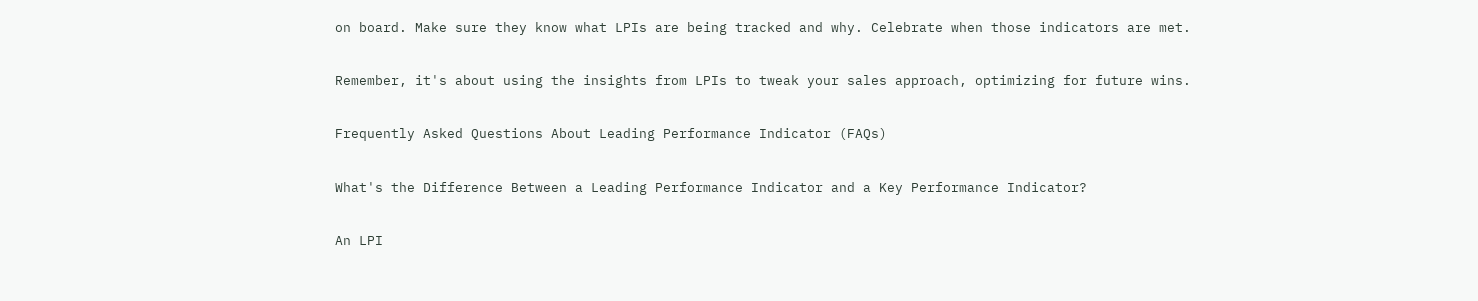on board. Make sure they know what LPIs are being tracked and why. Celebrate when those indicators are met.

Remember, it's about using the insights from LPIs to tweak your sales approach, optimizing for future wins.

Frequently Asked Questions About Leading Performance Indicator (FAQs)

What's the Difference Between a Leading Performance Indicator and a Key Performance Indicator?

An LPI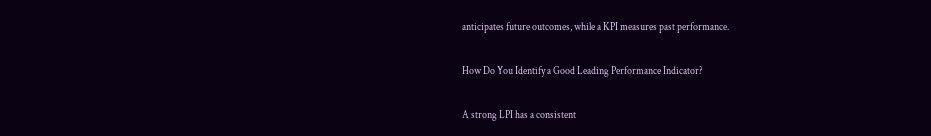anticipates future outcomes, while a KPI measures past performance.

How Do You Identify a Good Leading Performance Indicator?

A strong LPI has a consistent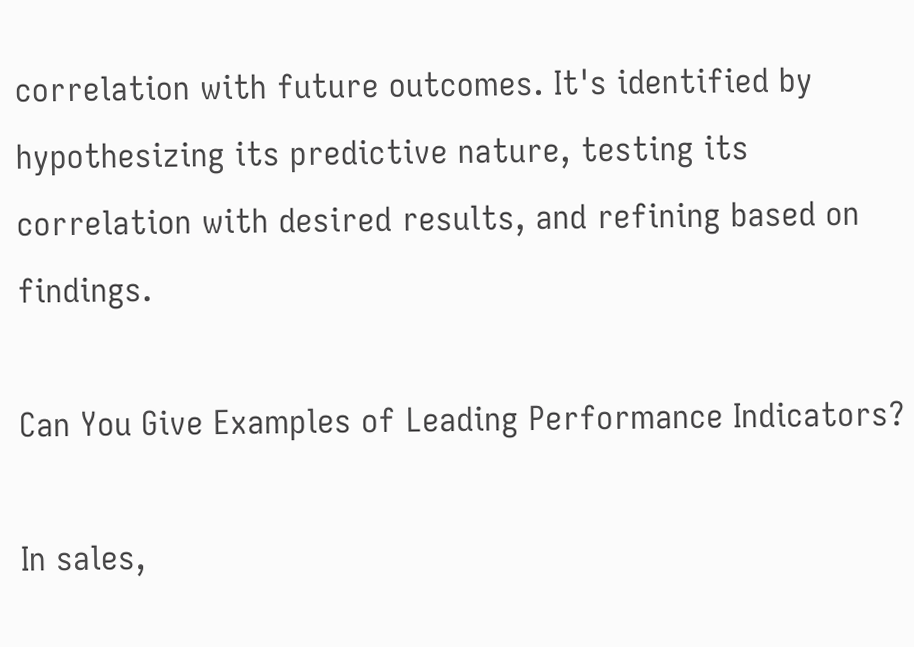correlation with future outcomes. It's identified by hypothesizing its predictive nature, testing its correlation with desired results, and refining based on findings.

Can You Give Examples of Leading Performance Indicators?

In sales,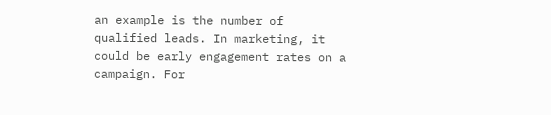an example is the number of qualified leads. In marketing, it could be early engagement rates on a campaign. For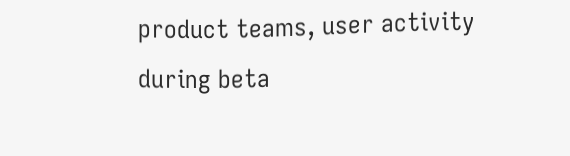product teams, user activity during beta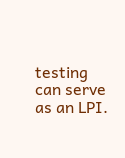testing can serve as an LPI.